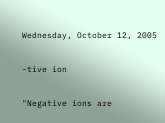Wednesday, October 12, 2005

-tive ion

"Negative ions are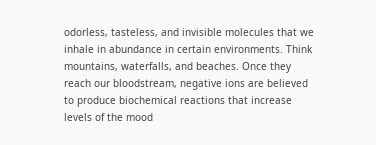odorless, tasteless, and invisible molecules that we inhale in abundance in certain environments. Think mountains, waterfalls, and beaches. Once they reach our bloodstream, negative ions are believed to produce biochemical reactions that increase levels of the mood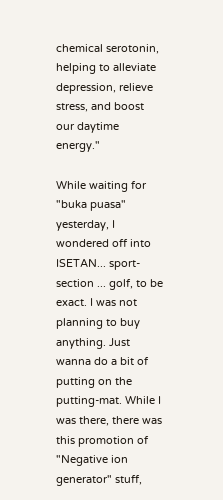chemical serotonin, helping to alleviate depression, relieve stress, and boost our daytime energy."

While waiting for "buka puasa" yesterday, I wondered off into ISETAN... sport-section ... golf, to be exact. I was not planning to buy anything. Just wanna do a bit of putting on the putting-mat. While I was there, there was this promotion of "Negative ion generator" stuff,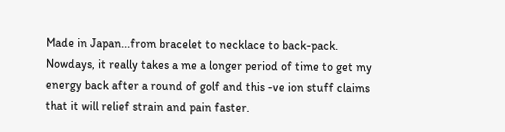Made in Japan...from bracelet to necklace to back-pack. Nowdays, it really takes a me a longer period of time to get my energy back after a round of golf and this -ve ion stuff claims that it will relief strain and pain faster.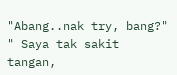"Abang..nak try, bang?"
" Saya tak sakit tangan,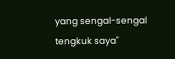yang sengal-sengal tengkuk saya"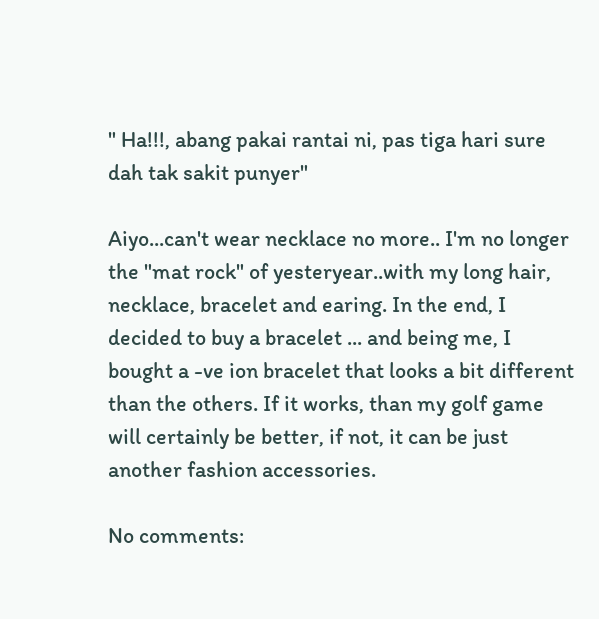" Ha!!!, abang pakai rantai ni, pas tiga hari sure dah tak sakit punyer"

Aiyo...can't wear necklace no more.. I'm no longer the "mat rock" of yesteryear..with my long hair, necklace, bracelet and earing. In the end, I decided to buy a bracelet ... and being me, I bought a -ve ion bracelet that looks a bit different than the others. If it works, than my golf game will certainly be better, if not, it can be just another fashion accessories.

No comments: